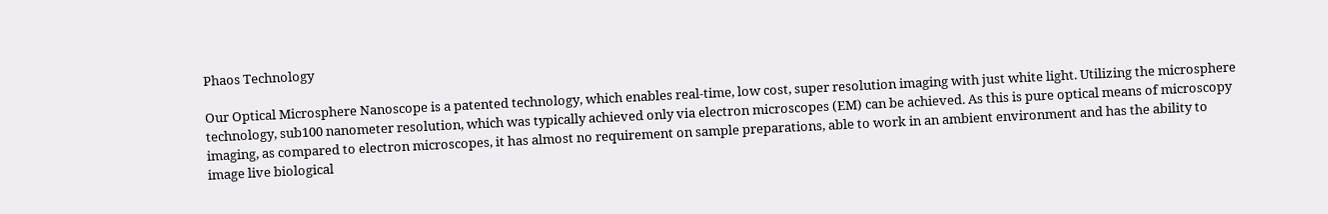Phaos Technology

Our Optical Microsphere Nanoscope is a patented technology, which enables real-time, low cost, super resolution imaging with just white light. Utilizing the microsphere technology, sub100 nanometer resolution, which was typically achieved only via electron microscopes (EM) can be achieved. As this is pure optical means of microscopy imaging, as compared to electron microscopes, it has almost no requirement on sample preparations, able to work in an ambient environment and has the ability to image live biological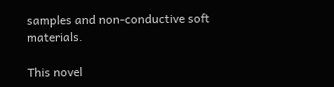samples and non-conductive soft materials.

This novel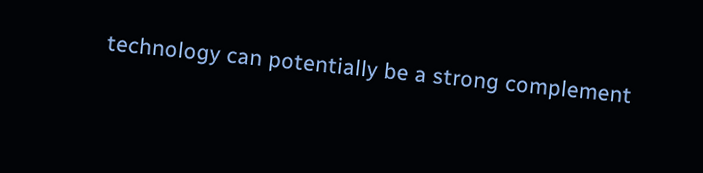technology can potentially be a strong complement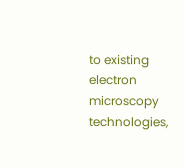to existing electron microscopy technologies,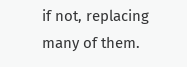if not, replacing many of them.